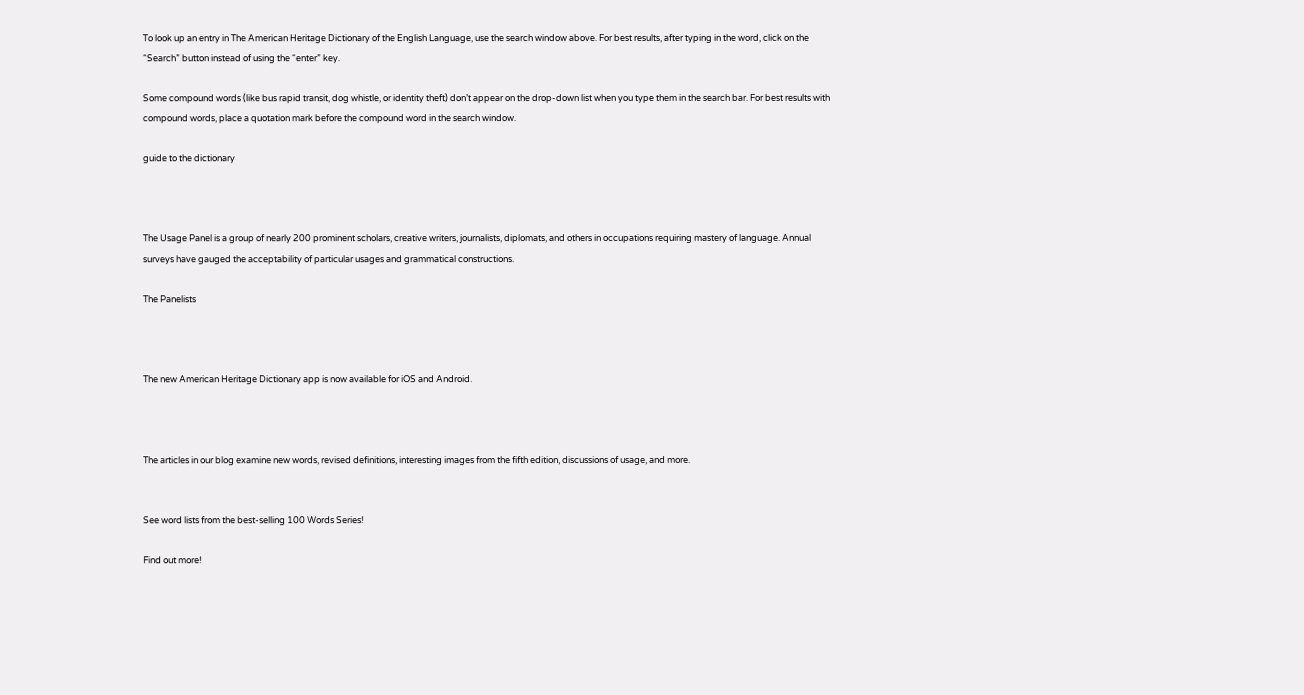To look up an entry in The American Heritage Dictionary of the English Language, use the search window above. For best results, after typing in the word, click on the “Search” button instead of using the “enter” key.

Some compound words (like bus rapid transit, dog whistle, or identity theft) don’t appear on the drop-down list when you type them in the search bar. For best results with compound words, place a quotation mark before the compound word in the search window.

guide to the dictionary



The Usage Panel is a group of nearly 200 prominent scholars, creative writers, journalists, diplomats, and others in occupations requiring mastery of language. Annual surveys have gauged the acceptability of particular usages and grammatical constructions.

The Panelists



The new American Heritage Dictionary app is now available for iOS and Android.



The articles in our blog examine new words, revised definitions, interesting images from the fifth edition, discussions of usage, and more.


See word lists from the best-selling 100 Words Series!

Find out more!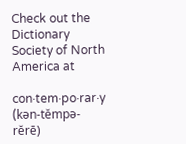Check out the Dictionary Society of North America at

con·tem·po·rar·y (kən-tĕmpə-rĕrē)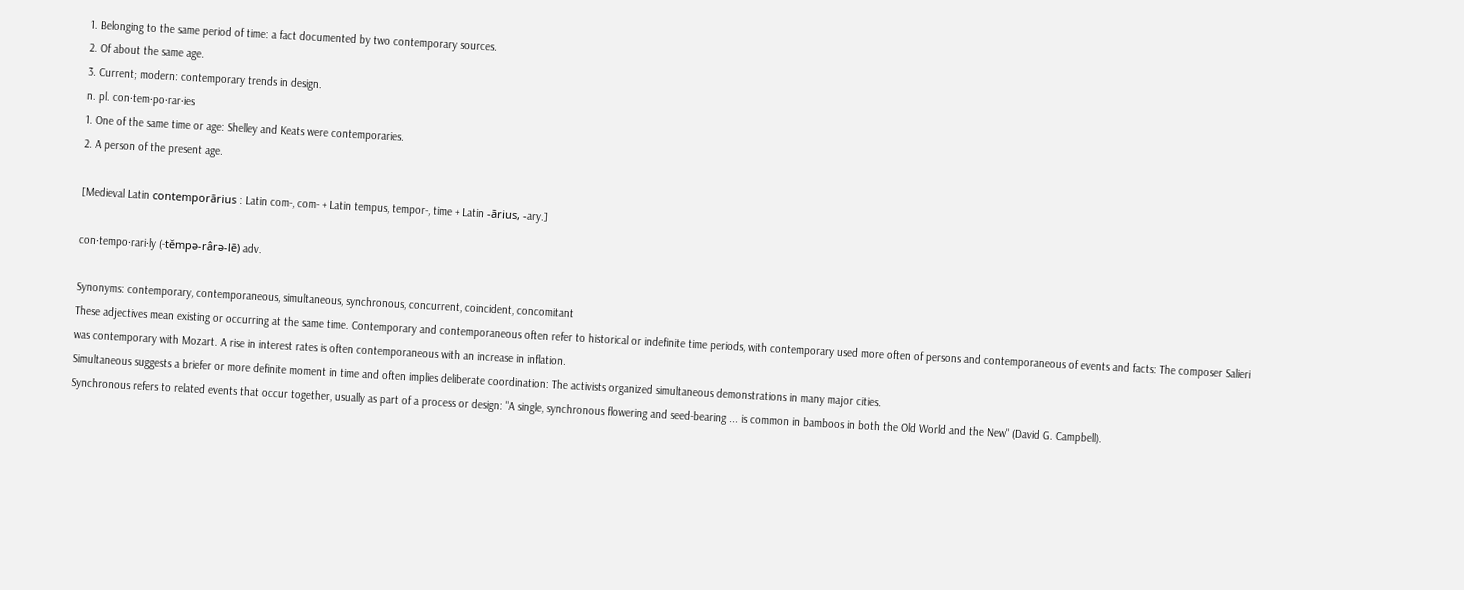1. Belonging to the same period of time: a fact documented by two contemporary sources.
2. Of about the same age.
3. Current; modern: contemporary trends in design.
n. pl. con·tem·po·rar·ies
1. One of the same time or age: Shelley and Keats were contemporaries.
2. A person of the present age.

[Medieval Latin contemporārius : Latin com-, com- + Latin tempus, tempor-, time + Latin -ārius, -ary.]

con·tempo·rari·ly (-tĕmpə-rârə-lē) adv.

Synonyms: contemporary, contemporaneous, simultaneous, synchronous, concurrent, coincident, concomitant
These adjectives mean existing or occurring at the same time. Contemporary and contemporaneous often refer to historical or indefinite time periods, with contemporary used more often of persons and contemporaneous of events and facts: The composer Salieri was contemporary with Mozart. A rise in interest rates is often contemporaneous with an increase in inflation.
Simultaneous suggests a briefer or more definite moment in time and often implies deliberate coordination: The activists organized simultaneous demonstrations in many major cities.
Synchronous refers to related events that occur together, usually as part of a process or design: "A single, synchronous flowering and seed-bearing ... is common in bamboos in both the Old World and the New" (David G. Campbell).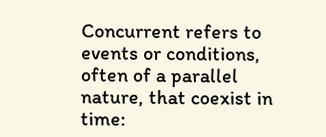Concurrent refers to events or conditions, often of a parallel nature, that coexist in time: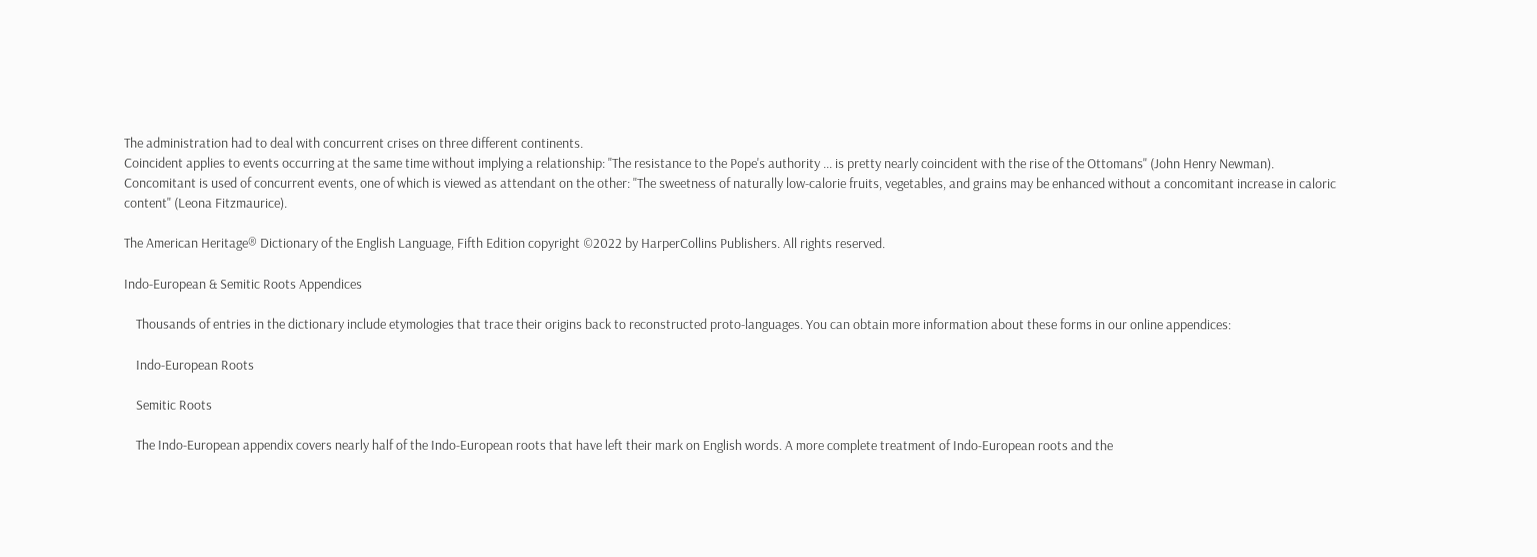The administration had to deal with concurrent crises on three different continents.
Coincident applies to events occurring at the same time without implying a relationship: "The resistance to the Pope's authority ... is pretty nearly coincident with the rise of the Ottomans" (John Henry Newman).
Concomitant is used of concurrent events, one of which is viewed as attendant on the other: "The sweetness of naturally low-calorie fruits, vegetables, and grains may be enhanced without a concomitant increase in caloric content" (Leona Fitzmaurice).

The American Heritage® Dictionary of the English Language, Fifth Edition copyright ©2022 by HarperCollins Publishers. All rights reserved.

Indo-European & Semitic Roots Appendices

    Thousands of entries in the dictionary include etymologies that trace their origins back to reconstructed proto-languages. You can obtain more information about these forms in our online appendices:

    Indo-European Roots

    Semitic Roots

    The Indo-European appendix covers nearly half of the Indo-European roots that have left their mark on English words. A more complete treatment of Indo-European roots and the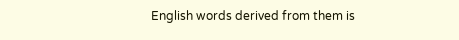English words derived from them is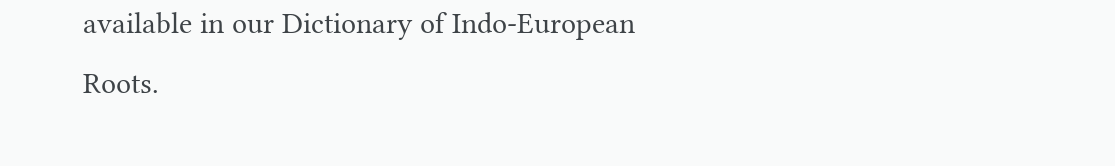available in our Dictionary of Indo-European Roots.